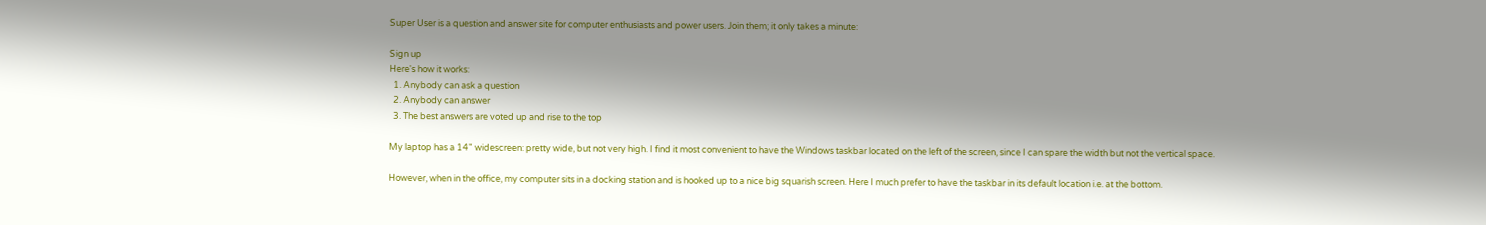Super User is a question and answer site for computer enthusiasts and power users. Join them; it only takes a minute:

Sign up
Here's how it works:
  1. Anybody can ask a question
  2. Anybody can answer
  3. The best answers are voted up and rise to the top

My laptop has a 14" widescreen: pretty wide, but not very high. I find it most convenient to have the Windows taskbar located on the left of the screen, since I can spare the width but not the vertical space.

However, when in the office, my computer sits in a docking station and is hooked up to a nice big squarish screen. Here I much prefer to have the taskbar in its default location i.e. at the bottom.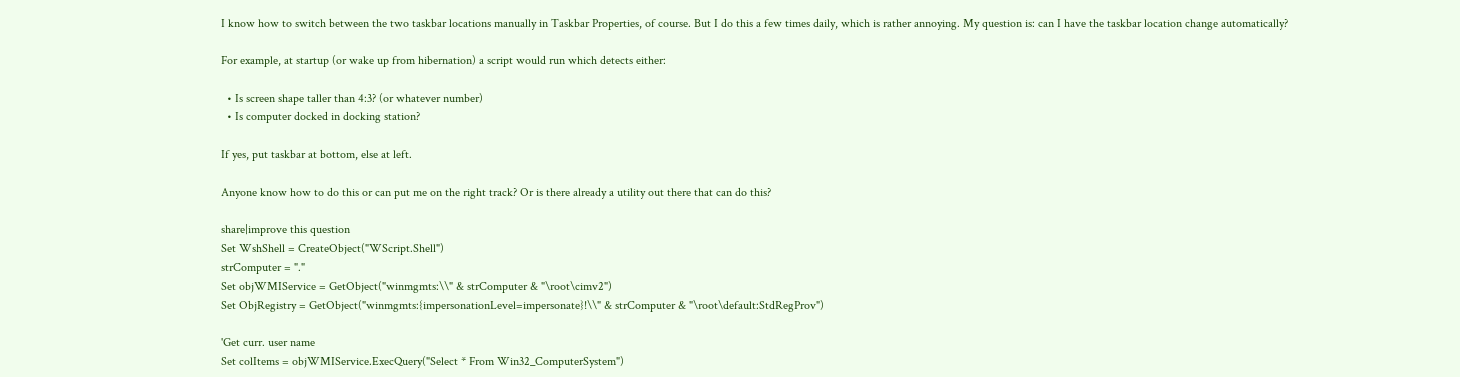I know how to switch between the two taskbar locations manually in Taskbar Properties, of course. But I do this a few times daily, which is rather annoying. My question is: can I have the taskbar location change automatically?

For example, at startup (or wake up from hibernation) a script would run which detects either:

  • Is screen shape taller than 4:3? (or whatever number)
  • Is computer docked in docking station?

If yes, put taskbar at bottom, else at left.

Anyone know how to do this or can put me on the right track? Or is there already a utility out there that can do this?

share|improve this question
Set WshShell = CreateObject("WScript.Shell")
strComputer = "."
Set objWMIService = GetObject("winmgmts:\\" & strComputer & "\root\cimv2")
Set ObjRegistry = GetObject("winmgmts:{impersonationLevel=impersonate}!\\" & strComputer & "\root\default:StdRegProv")

'Get curr. user name
Set colItems = objWMIService.ExecQuery("Select * From Win32_ComputerSystem")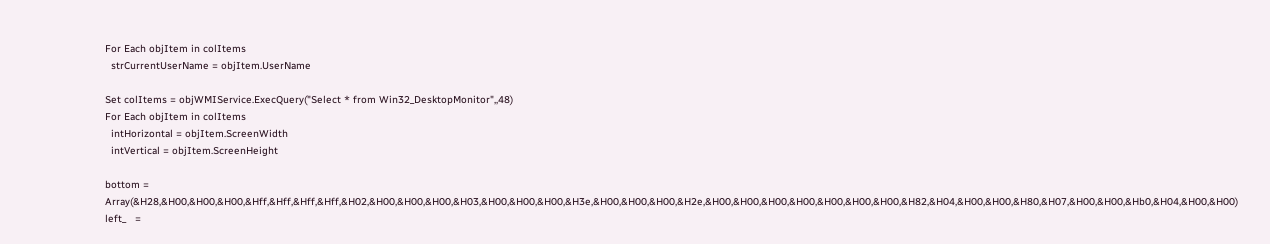For Each objItem in colItems
  strCurrentUserName = objItem.UserName

Set colItems = objWMIService.ExecQuery("Select * from Win32_DesktopMonitor",,48)
For Each objItem in colItems
  intHorizontal = objItem.ScreenWidth
  intVertical = objItem.ScreenHeight

bottom = Array(&H28,&H00,&H00,&H00,&Hff,&Hff,&Hff,&Hff,&H02,&H00,&H00,&H00,&H03,&H00,&H00,&H00,&H3e,&H00,&H00,&H00,&H2e,&H00,&H00,&H00,&H00,&H00,&H00,&H00,&H82,&H04,&H00,&H00,&H80,&H07,&H00,&H00,&Hb0,&H04,&H00,&H00)
left_   =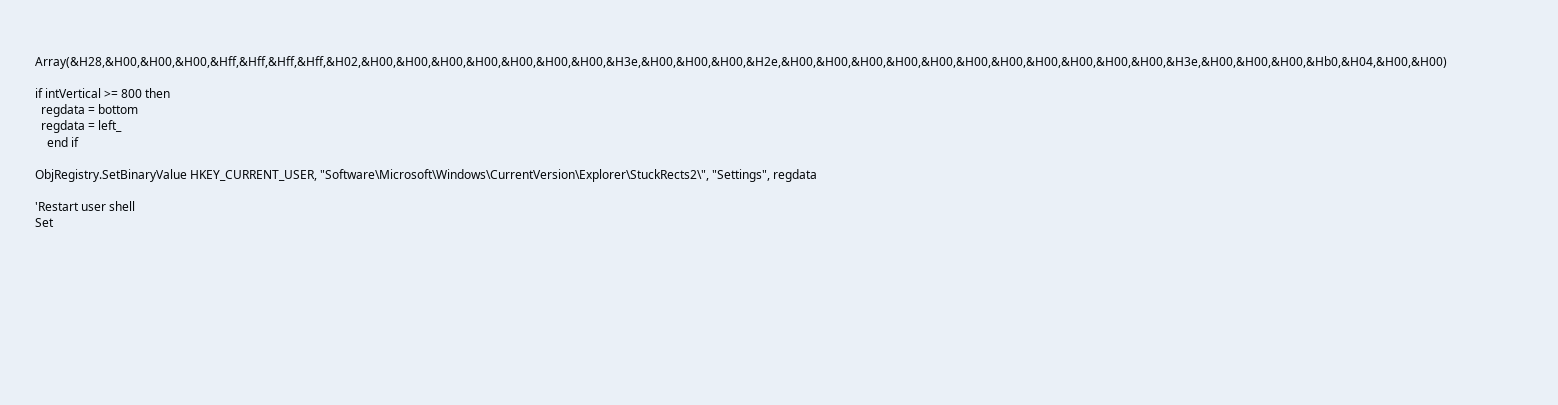Array(&H28,&H00,&H00,&H00,&Hff,&Hff,&Hff,&Hff,&H02,&H00,&H00,&H00,&H00,&H00,&H00,&H00,&H3e,&H00,&H00,&H00,&H2e,&H00,&H00,&H00,&H00,&H00,&H00,&H00,&H00,&H00,&H00,&H00,&H3e,&H00,&H00,&H00,&Hb0,&H04,&H00,&H00)

if intVertical >= 800 then
  regdata = bottom
  regdata = left_
    end if

ObjRegistry.SetBinaryValue HKEY_CURRENT_USER, "Software\Microsoft\Windows\CurrentVersion\Explorer\StuckRects2\", "Settings", regdata

'Restart user shell
Set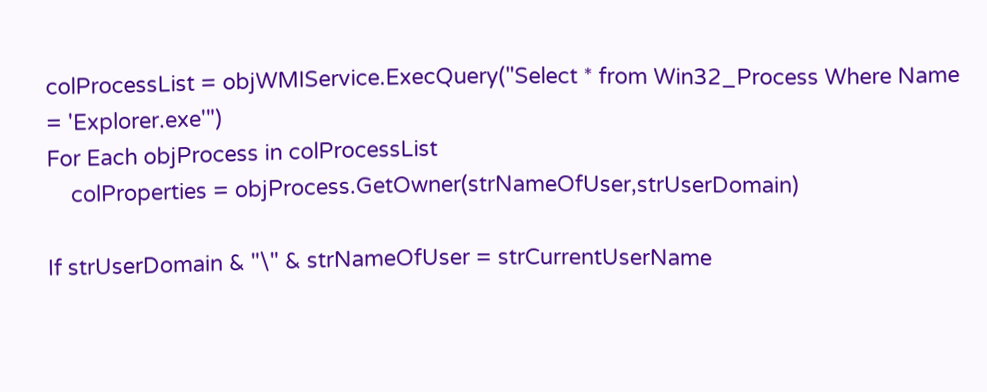colProcessList = objWMIService.ExecQuery("Select * from Win32_Process Where Name = 'Explorer.exe'")
For Each objProcess in colProcessList
    colProperties = objProcess.GetOwner(strNameOfUser,strUserDomain)

If strUserDomain & "\" & strNameOfUser = strCurrentUserName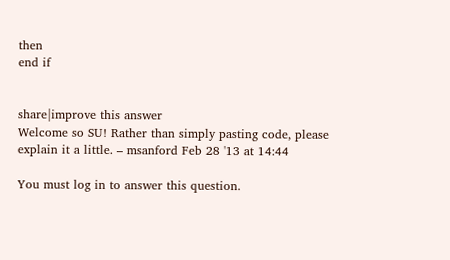then
end if


share|improve this answer
Welcome so SU! Rather than simply pasting code, please explain it a little. – msanford Feb 28 '13 at 14:44

You must log in to answer this question.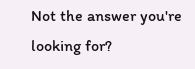Not the answer you're looking for?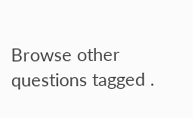Browse other questions tagged .